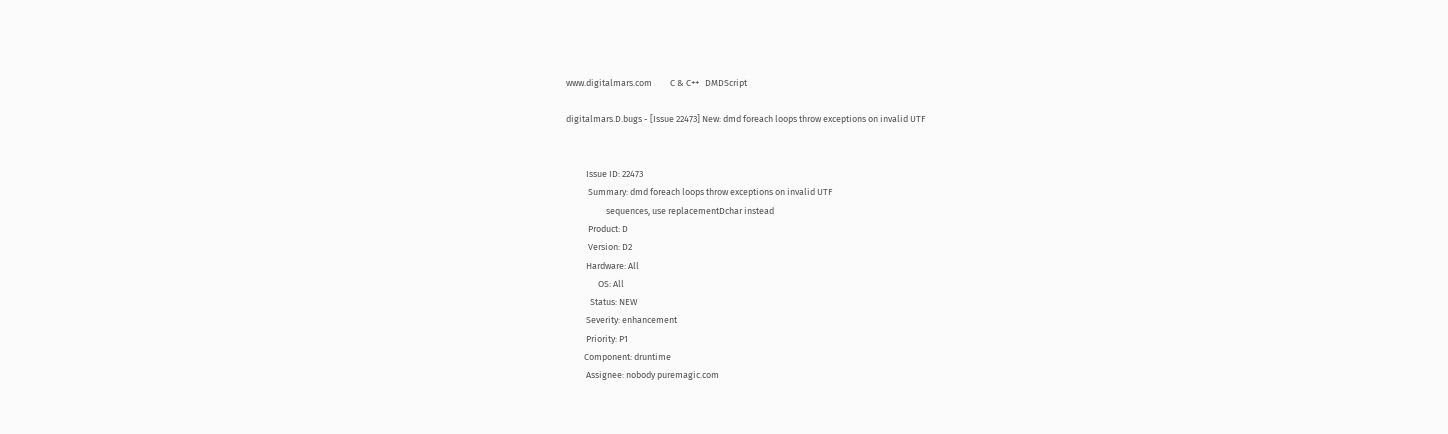www.digitalmars.com         C & C++   DMDScript

digitalmars.D.bugs - [Issue 22473] New: dmd foreach loops throw exceptions on invalid UTF


          Issue ID: 22473
           Summary: dmd foreach loops throw exceptions on invalid UTF
                    sequences, use replacementDchar instead
           Product: D
           Version: D2
          Hardware: All
                OS: All
            Status: NEW
          Severity: enhancement
          Priority: P1
         Component: druntime
          Assignee: nobody puremagic.com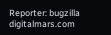Reporter: bugzilla digitalmars.com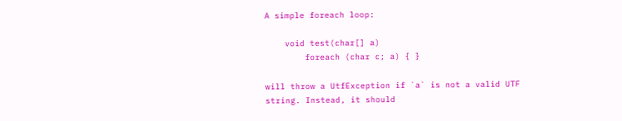A simple foreach loop:

    void test(char[] a)
        foreach (char c; a) { }

will throw a UtfException if `a` is not a valid UTF string. Instead, it should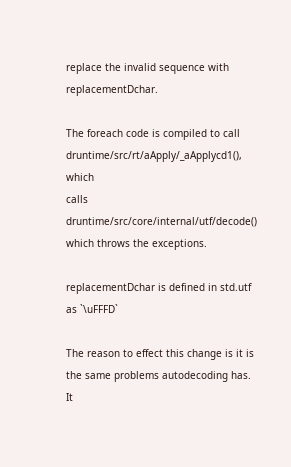replace the invalid sequence with replacementDchar.

The foreach code is compiled to call druntime/src/rt/aApply/_aApplycd1(), which
calls druntime/src/core/internal/utf/decode() which throws the exceptions.

replacementDchar is defined in std.utf as `\uFFFD`

The reason to effect this change is it is the same problems autodecoding has.
It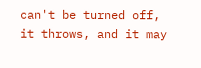can't be turned off, it throws, and it may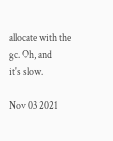allocate with the gc. Oh, and
it's slow.

Nov 03 2021